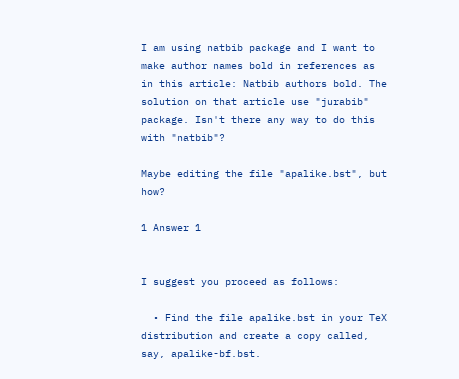I am using natbib package and I want to make author names bold in references as in this article: Natbib authors bold. The solution on that article use "jurabib" package. Isn't there any way to do this with "natbib"?

Maybe editing the file "apalike.bst", but how?

1 Answer 1


I suggest you proceed as follows:

  • Find the file apalike.bst in your TeX distribution and create a copy called, say, apalike-bf.bst.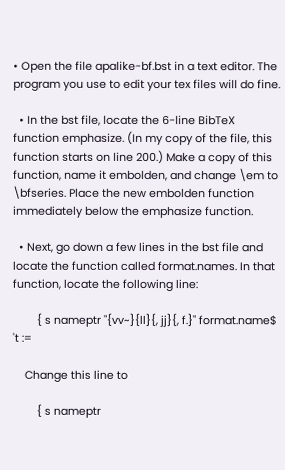• Open the file apalike-bf.bst in a text editor. The program you use to edit your tex files will do fine.

  • In the bst file, locate the 6-line BibTeX function emphasize. (In my copy of the file, this function starts on line 200.) Make a copy of this function, name it embolden, and change \em to \bfseries. Place the new embolden function immediately below the emphasize function.

  • Next, go down a few lines in the bst file and locate the function called format.names. In that function, locate the following line:

        { s nameptr "{vv~}{ll}{, jj}{, f.}" format.name$ 't :=

    Change this line to

        { s nameptr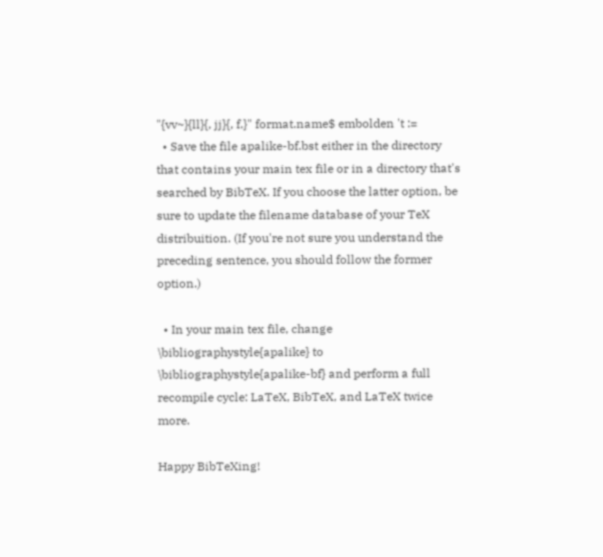"{vv~}{ll}{, jj}{, f.}" format.name$ embolden 't :=
  • Save the file apalike-bf.bst either in the directory that contains your main tex file or in a directory that's searched by BibTeX. If you choose the latter option, be sure to update the filename database of your TeX distribuition. (If you're not sure you understand the preceding sentence, you should follow the former option.)

  • In your main tex file, change \bibliographystyle{apalike} to \bibliographystyle{apalike-bf} and perform a full recompile cycle: LaTeX, BibTeX, and LaTeX twice more.

Happy BibTeXing!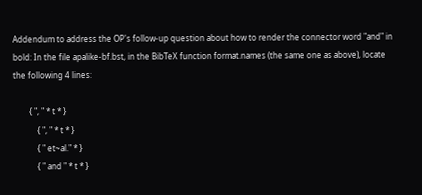Addendum to address the OP's follow-up question about how to render the connector word "and" in bold: In the file apalike-bf.bst, in the BibTeX function format.names (the same one as above), locate the following 4 lines:

        { ", " * t * }
            { ", " * t * }
            { " et~al." * }
            { " and " * t * }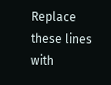Replace these lines with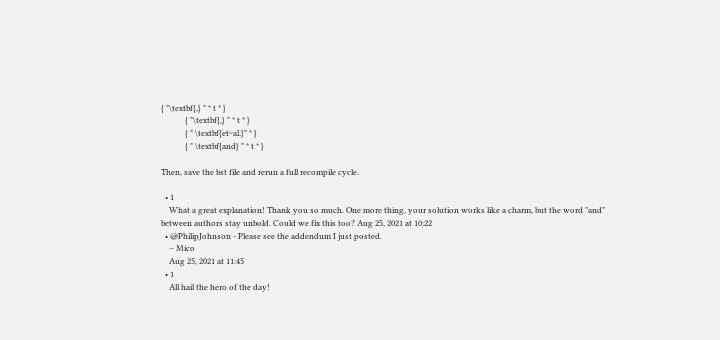{ "\textbf{,} " * t * }
            { "\textbf{,} " * t * }
            { " \textbf{et~al.}" * }
            { " \textbf{and} " * t * }

Then, save the bst file and rerun a full recompile cycle.

  • 1
    What a great explanation! Thank you so much. One more thing, your solution works like a charm, but the word "and" between authors stay unbold. Could we fix this too? Aug 25, 2021 at 10:22
  • @PhilipJohnson - Please see the addendum I just posted.
    – Mico
    Aug 25, 2021 at 11:45
  • 1
    All hail the hero of the day!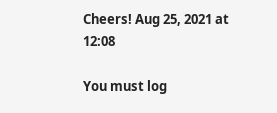Cheers! Aug 25, 2021 at 12:08

You must log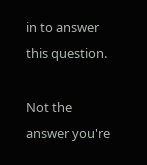in to answer this question.

Not the answer you're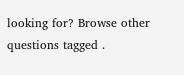looking for? Browse other questions tagged .